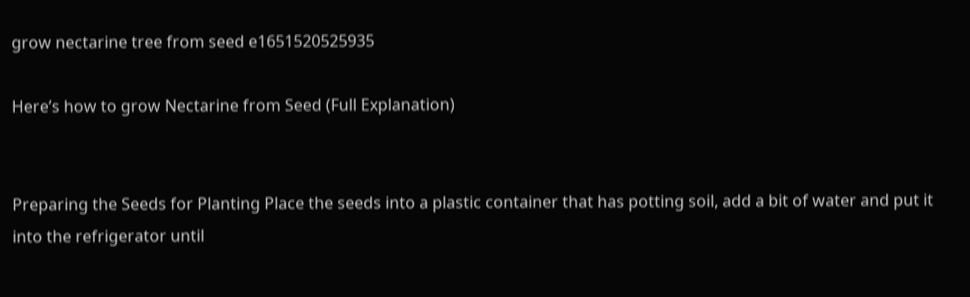grow nectarine tree from seed e1651520525935

Here’s how to grow Nectarine from Seed (Full Explanation)


Preparing the Seeds for Planting Place the seeds into a plastic container that has potting soil, add a bit of water and put it into the refrigerator until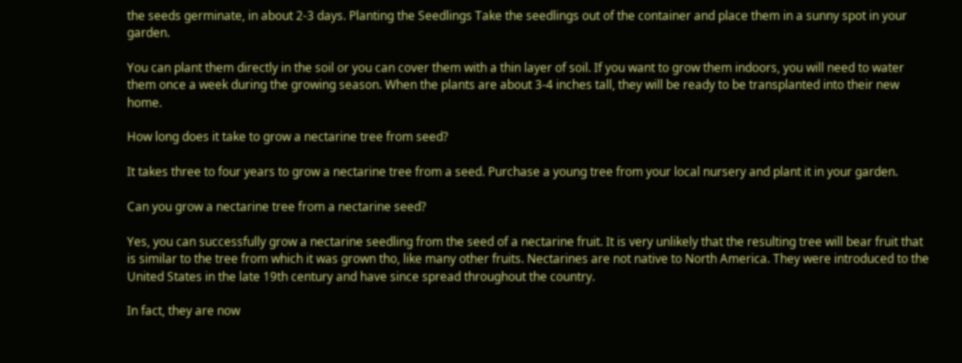the seeds germinate, in about 2-3 days. Planting the Seedlings Take the seedlings out of the container and place them in a sunny spot in your garden.

You can plant them directly in the soil or you can cover them with a thin layer of soil. If you want to grow them indoors, you will need to water them once a week during the growing season. When the plants are about 3-4 inches tall, they will be ready to be transplanted into their new home.

How long does it take to grow a nectarine tree from seed?

It takes three to four years to grow a nectarine tree from a seed. Purchase a young tree from your local nursery and plant it in your garden.

Can you grow a nectarine tree from a nectarine seed?

Yes, you can successfully grow a nectarine seedling from the seed of a nectarine fruit. It is very unlikely that the resulting tree will bear fruit that is similar to the tree from which it was grown tho, like many other fruits. Nectarines are not native to North America. They were introduced to the United States in the late 19th century and have since spread throughout the country.

In fact, they are now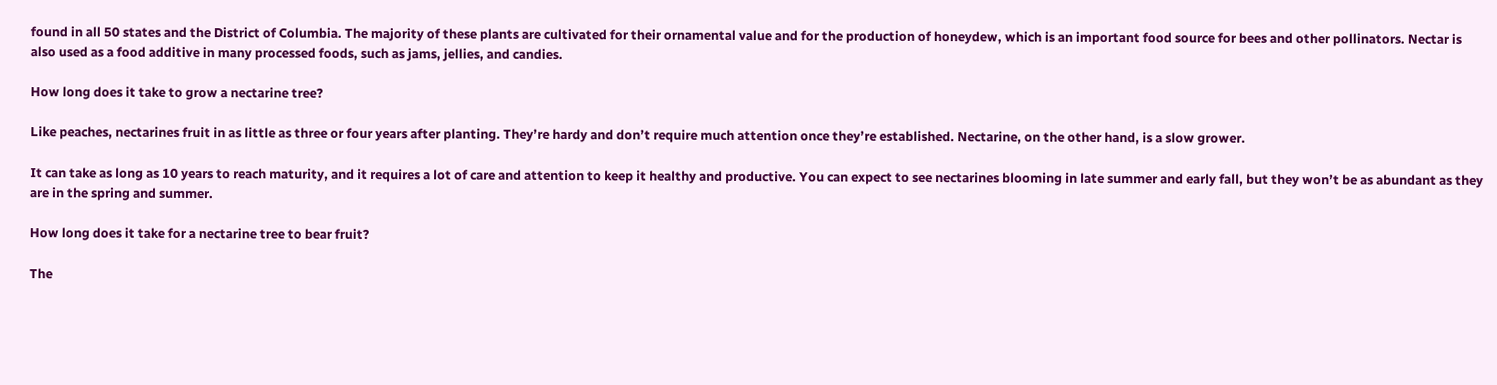found in all 50 states and the District of Columbia. The majority of these plants are cultivated for their ornamental value and for the production of honeydew, which is an important food source for bees and other pollinators. Nectar is also used as a food additive in many processed foods, such as jams, jellies, and candies.

How long does it take to grow a nectarine tree?

Like peaches, nectarines fruit in as little as three or four years after planting. They’re hardy and don’t require much attention once they’re established. Nectarine, on the other hand, is a slow grower.

It can take as long as 10 years to reach maturity, and it requires a lot of care and attention to keep it healthy and productive. You can expect to see nectarines blooming in late summer and early fall, but they won’t be as abundant as they are in the spring and summer.

How long does it take for a nectarine tree to bear fruit?

The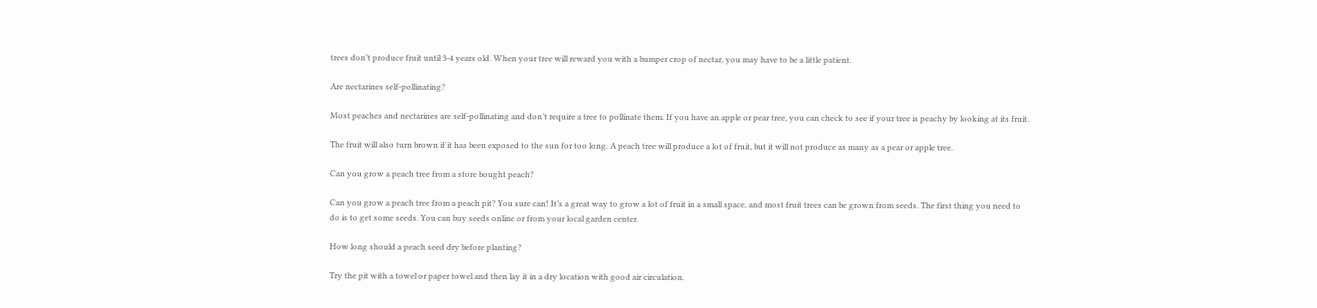trees don’t produce fruit until 3-4 years old. When your tree will reward you with a bumper crop of nectar, you may have to be a little patient.

Are nectarines self-pollinating?

Most peaches and nectarines are self-pollinating and don’t require a tree to pollinate them. If you have an apple or pear tree, you can check to see if your tree is peachy by looking at its fruit.

The fruit will also turn brown if it has been exposed to the sun for too long. A peach tree will produce a lot of fruit, but it will not produce as many as a pear or apple tree.

Can you grow a peach tree from a store bought peach?

Can you grow a peach tree from a peach pit? You sure can! It’s a great way to grow a lot of fruit in a small space, and most fruit trees can be grown from seeds. The first thing you need to do is to get some seeds. You can buy seeds online or from your local garden center.

How long should a peach seed dry before planting?

Try the pit with a towel or paper towel and then lay it in a dry location with good air circulation.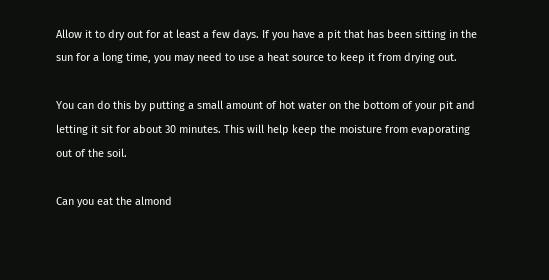Allow it to dry out for at least a few days. If you have a pit that has been sitting in the sun for a long time, you may need to use a heat source to keep it from drying out.

You can do this by putting a small amount of hot water on the bottom of your pit and letting it sit for about 30 minutes. This will help keep the moisture from evaporating out of the soil.

Can you eat the almond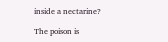inside a nectarine?

The poison is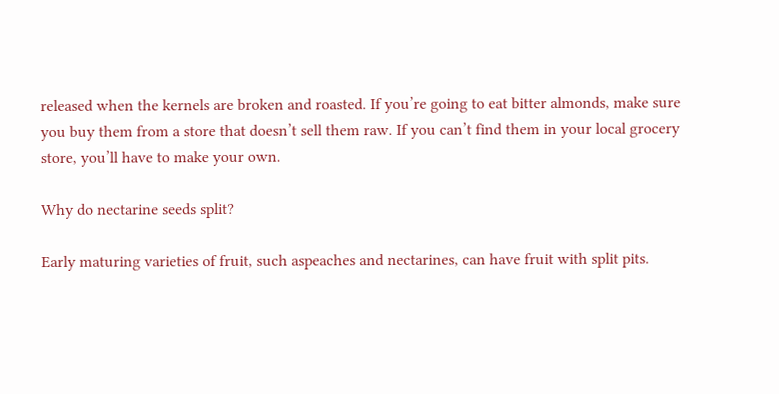released when the kernels are broken and roasted. If you’re going to eat bitter almonds, make sure you buy them from a store that doesn’t sell them raw. If you can’t find them in your local grocery store, you’ll have to make your own.

Why do nectarine seeds split?

Early maturing varieties of fruit, such aspeaches and nectarines, can have fruit with split pits.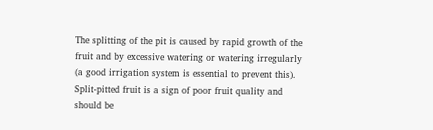The splitting of the pit is caused by rapid growth of the fruit and by excessive watering or watering irregularly (a good irrigation system is essential to prevent this). Split-pitted fruit is a sign of poor fruit quality and should be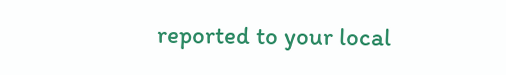reported to your local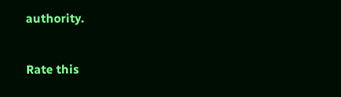authority.

Rate this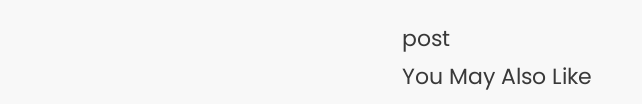post
You May Also Like